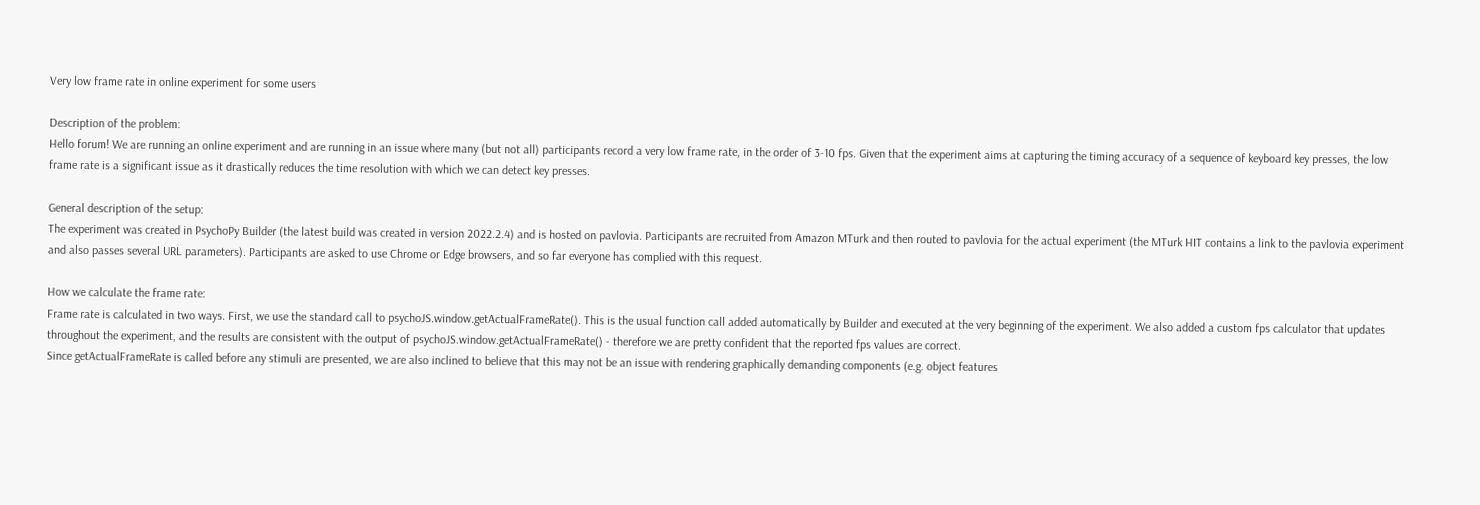Very low frame rate in online experiment for some users

Description of the problem:
Hello forum! We are running an online experiment and are running in an issue where many (but not all) participants record a very low frame rate, in the order of 3-10 fps. Given that the experiment aims at capturing the timing accuracy of a sequence of keyboard key presses, the low frame rate is a significant issue as it drastically reduces the time resolution with which we can detect key presses.

General description of the setup:
The experiment was created in PsychoPy Builder (the latest build was created in version 2022.2.4) and is hosted on pavlovia. Participants are recruited from Amazon MTurk and then routed to pavlovia for the actual experiment (the MTurk HIT contains a link to the pavlovia experiment and also passes several URL parameters). Participants are asked to use Chrome or Edge browsers, and so far everyone has complied with this request.

How we calculate the frame rate:
Frame rate is calculated in two ways. First, we use the standard call to psychoJS.window.getActualFrameRate(). This is the usual function call added automatically by Builder and executed at the very beginning of the experiment. We also added a custom fps calculator that updates throughout the experiment, and the results are consistent with the output of psychoJS.window.getActualFrameRate() - therefore we are pretty confident that the reported fps values are correct.
Since getActualFrameRate is called before any stimuli are presented, we are also inclined to believe that this may not be an issue with rendering graphically demanding components (e.g. object features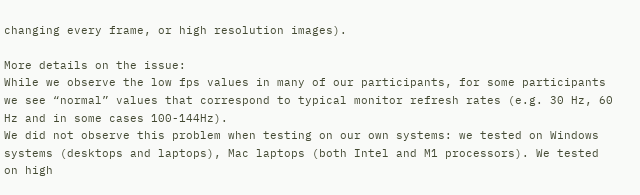changing every frame, or high resolution images).

More details on the issue:
While we observe the low fps values in many of our participants, for some participants we see “normal” values that correspond to typical monitor refresh rates (e.g. 30 Hz, 60 Hz and in some cases 100-144Hz).
We did not observe this problem when testing on our own systems: we tested on Windows systems (desktops and laptops), Mac laptops (both Intel and M1 processors). We tested on high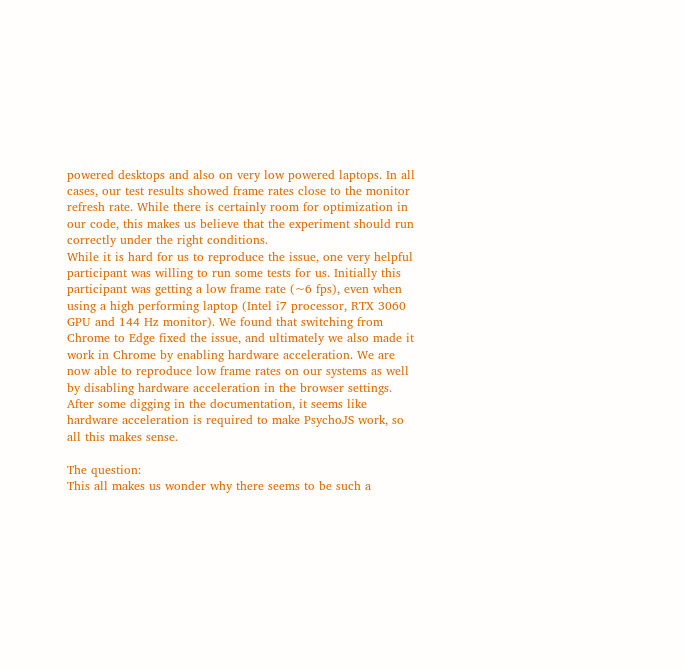powered desktops and also on very low powered laptops. In all cases, our test results showed frame rates close to the monitor refresh rate. While there is certainly room for optimization in our code, this makes us believe that the experiment should run correctly under the right conditions.
While it is hard for us to reproduce the issue, one very helpful participant was willing to run some tests for us. Initially this participant was getting a low frame rate (~6 fps), even when using a high performing laptop (Intel i7 processor, RTX 3060 GPU and 144 Hz monitor). We found that switching from Chrome to Edge fixed the issue, and ultimately we also made it work in Chrome by enabling hardware acceleration. We are now able to reproduce low frame rates on our systems as well by disabling hardware acceleration in the browser settings. After some digging in the documentation, it seems like hardware acceleration is required to make PsychoJS work, so all this makes sense.

The question:
This all makes us wonder why there seems to be such a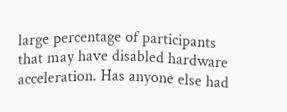large percentage of participants that may have disabled hardware acceleration. Has anyone else had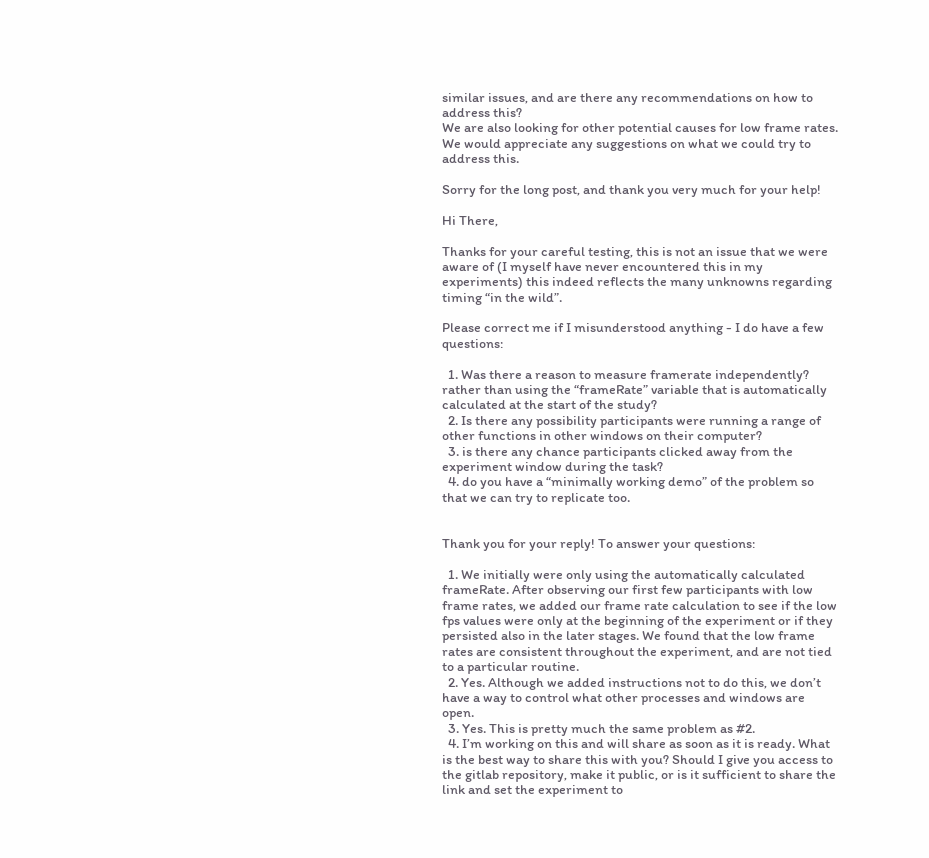similar issues, and are there any recommendations on how to address this?
We are also looking for other potential causes for low frame rates. We would appreciate any suggestions on what we could try to address this.

Sorry for the long post, and thank you very much for your help!

Hi There,

Thanks for your careful testing, this is not an issue that we were aware of (I myself have never encountered this in my experiments) this indeed reflects the many unknowns regarding timing “in the wild”.

Please correct me if I misunderstood anything - I do have a few questions:

  1. Was there a reason to measure framerate independently? rather than using the “frameRate” variable that is automatically calculated at the start of the study?
  2. Is there any possibility participants were running a range of other functions in other windows on their computer?
  3. is there any chance participants clicked away from the experiment window during the task?
  4. do you have a “minimally working demo” of the problem so that we can try to replicate too.


Thank you for your reply! To answer your questions:

  1. We initially were only using the automatically calculated frameRate. After observing our first few participants with low frame rates, we added our frame rate calculation to see if the low fps values were only at the beginning of the experiment or if they persisted also in the later stages. We found that the low frame rates are consistent throughout the experiment, and are not tied to a particular routine.
  2. Yes. Although we added instructions not to do this, we don’t have a way to control what other processes and windows are open.
  3. Yes. This is pretty much the same problem as #2.
  4. I’m working on this and will share as soon as it is ready. What is the best way to share this with you? Should I give you access to the gitlab repository, make it public, or is it sufficient to share the link and set the experiment to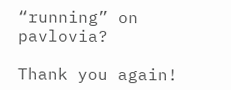“running” on pavlovia?

Thank you again!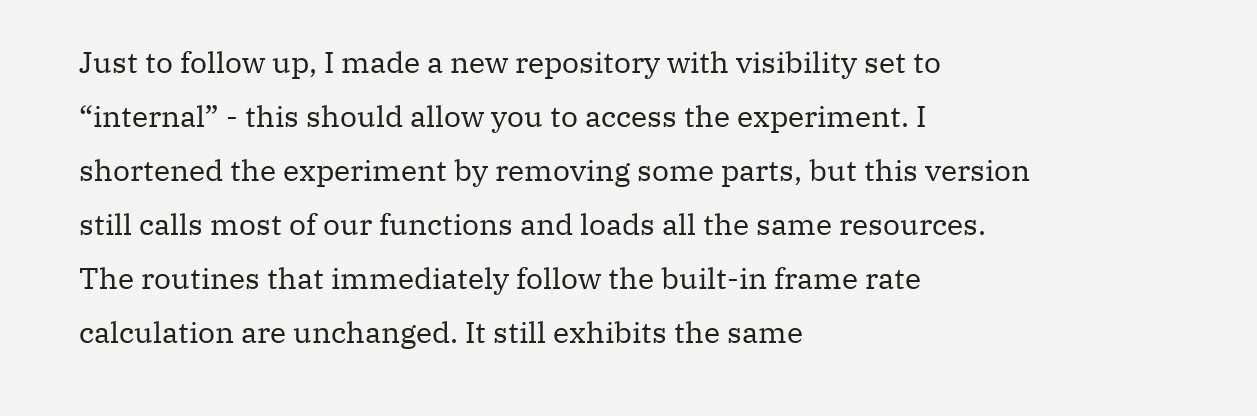Just to follow up, I made a new repository with visibility set to “internal” - this should allow you to access the experiment. I shortened the experiment by removing some parts, but this version still calls most of our functions and loads all the same resources. The routines that immediately follow the built-in frame rate calculation are unchanged. It still exhibits the same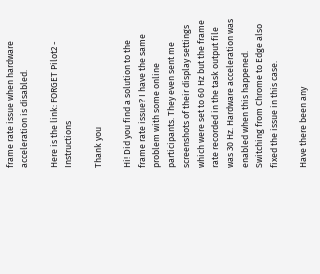frame rate issue when hardware acceleration is disabled.

Here is the link: FORGET Pilot2 - Instructions

Thank you

Hi! Did you find a solution to the frame rate issue? I have the same problem with some online participants. They even sent me screenshots of their display settings which were set to 60 Hz but the frame rate recorded in the task output file was 30 Hz. Hardware acceleration was enabled when this happened. Switching from Chrome to Edge also fixed the issue in this case.

Have there been any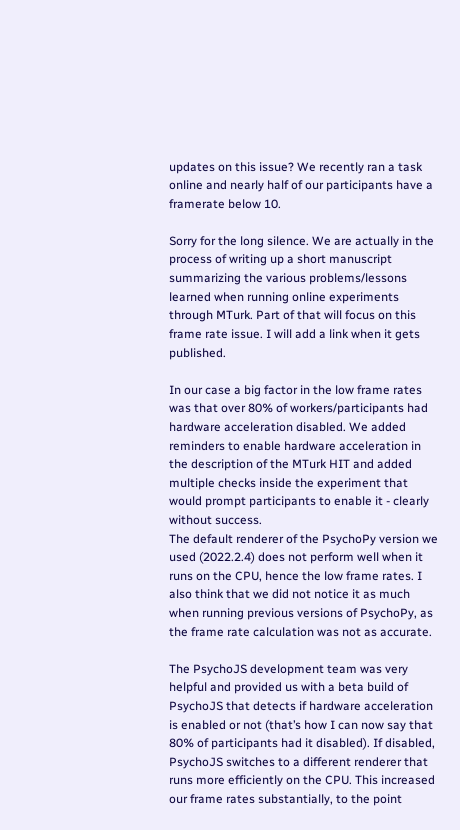updates on this issue? We recently ran a task online and nearly half of our participants have a framerate below 10.

Sorry for the long silence. We are actually in the process of writing up a short manuscript summarizing the various problems/lessons learned when running online experiments through MTurk. Part of that will focus on this frame rate issue. I will add a link when it gets published.

In our case a big factor in the low frame rates was that over 80% of workers/participants had hardware acceleration disabled. We added reminders to enable hardware acceleration in the description of the MTurk HIT and added multiple checks inside the experiment that would prompt participants to enable it - clearly without success.
The default renderer of the PsychoPy version we used (2022.2.4) does not perform well when it runs on the CPU, hence the low frame rates. I also think that we did not notice it as much when running previous versions of PsychoPy, as the frame rate calculation was not as accurate.

The PsychoJS development team was very helpful and provided us with a beta build of PsychoJS that detects if hardware acceleration is enabled or not (that’s how I can now say that 80% of participants had it disabled). If disabled, PsychoJS switches to a different renderer that runs more efficiently on the CPU. This increased our frame rates substantially, to the point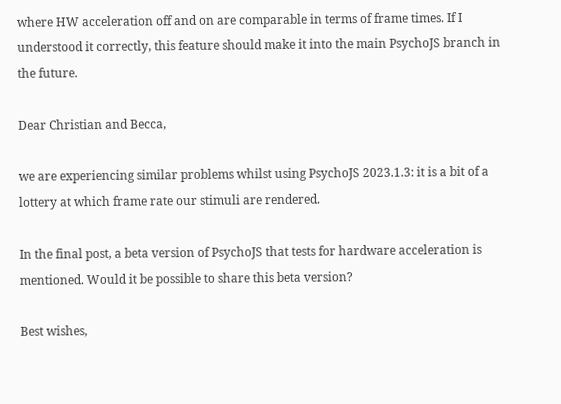where HW acceleration off and on are comparable in terms of frame times. If I understood it correctly, this feature should make it into the main PsychoJS branch in the future.

Dear Christian and Becca,

we are experiencing similar problems whilst using PsychoJS 2023.1.3: it is a bit of a lottery at which frame rate our stimuli are rendered.

In the final post, a beta version of PsychoJS that tests for hardware acceleration is mentioned. Would it be possible to share this beta version?

Best wishes,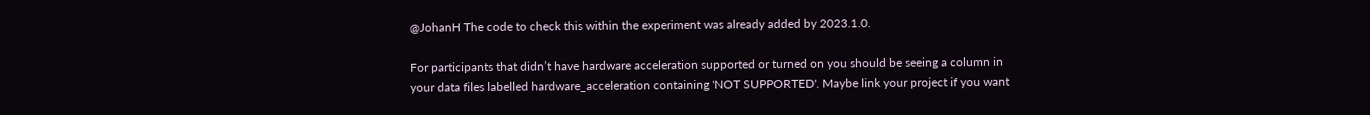@JohanH The code to check this within the experiment was already added by 2023.1.0.

For participants that didn’t have hardware acceleration supported or turned on you should be seeing a column in your data files labelled hardware_acceleration containing 'NOT SUPPORTED'. Maybe link your project if you want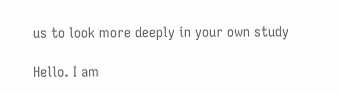us to look more deeply in your own study

Hello. I am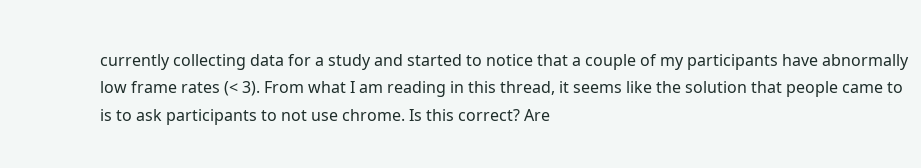currently collecting data for a study and started to notice that a couple of my participants have abnormally low frame rates (< 3). From what I am reading in this thread, it seems like the solution that people came to is to ask participants to not use chrome. Is this correct? Are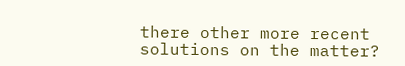there other more recent solutions on the matter?